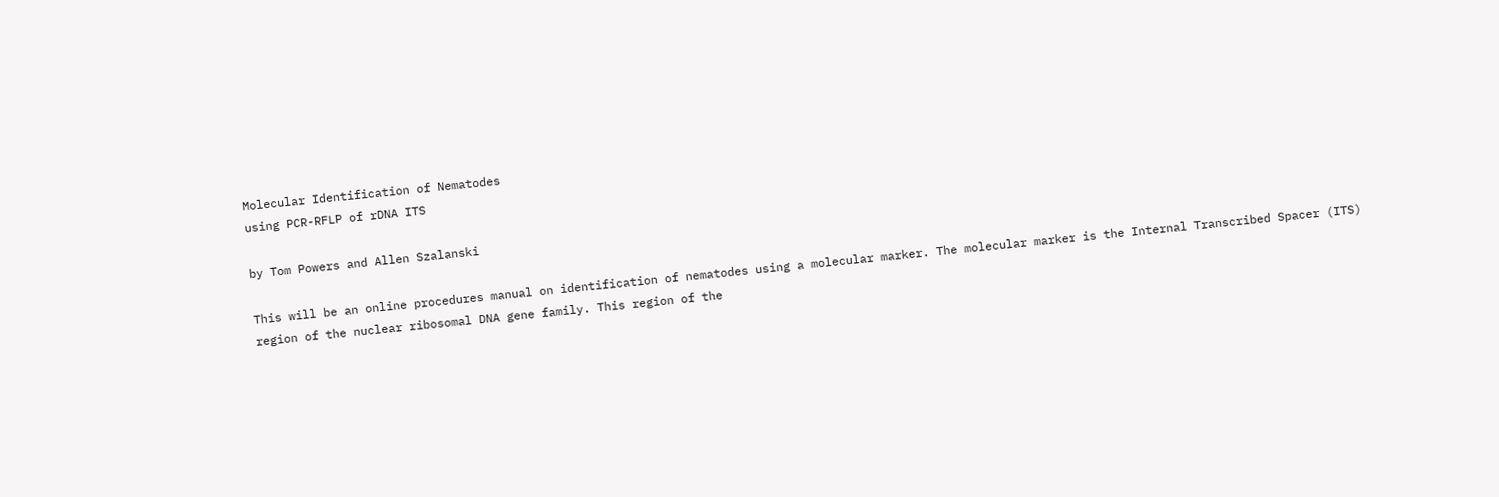Molecular Identification of Nematodes
using PCR-RFLP of rDNA ITS

by Tom Powers and Allen Szalanski

This will be an online procedures manual on identification of nematodes using a molecular marker. The molecular marker is the Internal Transcribed Spacer (ITS) region of the nuclear ribosomal DNA gene family. This region of the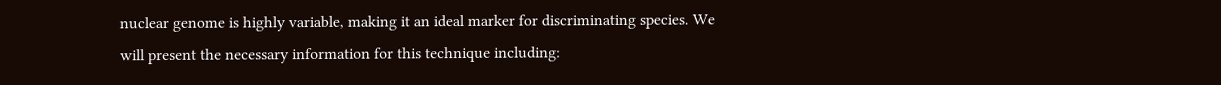nuclear genome is highly variable, making it an ideal marker for discriminating species. We will present the necessary information for this technique including: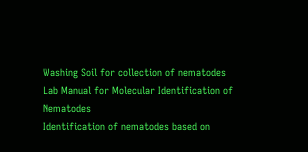Washing Soil for collection of nematodes  Lab Manual for Molecular Identification of Nematodes
Identification of nematodes based on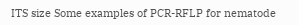ITS size Some examples of PCR-RFLP for nematode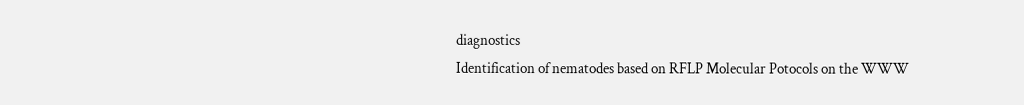diagnostics
Identification of nematodes based on RFLP Molecular Potocols on the WWW